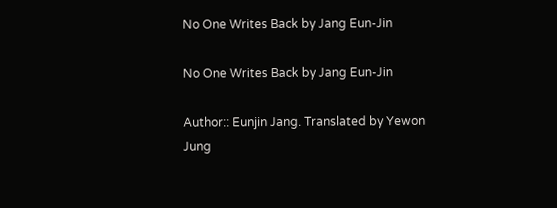No One Writes Back by Jang Eun-Jin

No One Writes Back by Jang Eun-Jin

Author:: Eunjin Jang. Translated by Yewon Jung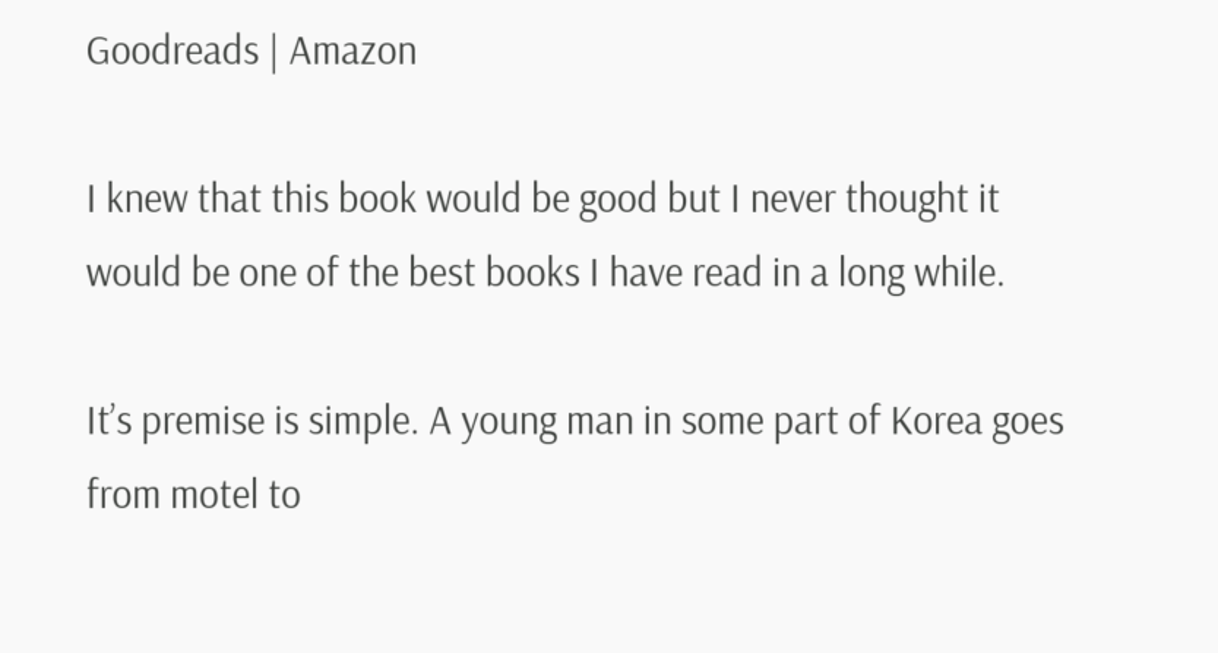Goodreads | Amazon

I knew that this book would be good but I never thought it would be one of the best books I have read in a long while.

It’s premise is simple. A young man in some part of Korea goes from motel to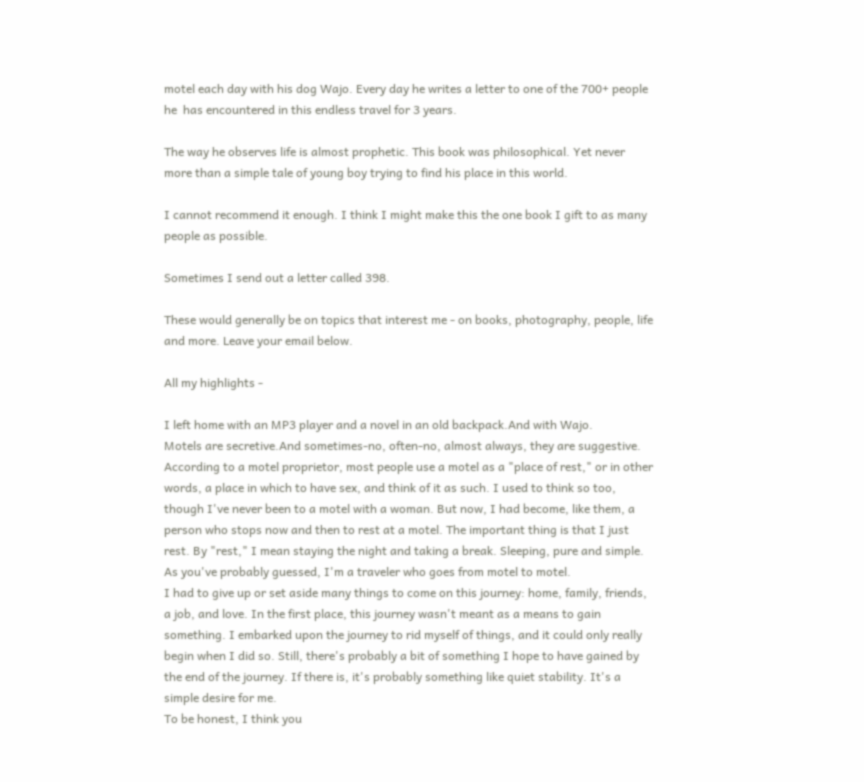motel each day with his dog Wajo. Every day he writes a letter to one of the 700+ people he  has encountered in this endless travel for 3 years.

The way he observes life is almost prophetic. This book was philosophical. Yet never more than a simple tale of young boy trying to find his place in this world.

I cannot recommend it enough. I think I might make this the one book I gift to as many people as possible.

Sometimes I send out a letter called 398.

These would generally be on topics that interest me - on books, photography, people, life and more. Leave your email below.

All my highlights -

I left home with an MP3 player and a novel in an old backpack.And with Wajo.
Motels are secretive.And sometimes-no, often-no, almost always, they are suggestive.
According to a motel proprietor, most people use a motel as a "place of rest," or in other words, a place in which to have sex, and think of it as such. I used to think so too, though I've never been to a motel with a woman. But now, I had become, like them, a person who stops now and then to rest at a motel. The important thing is that I just rest. By "rest," I mean staying the night and taking a break. Sleeping, pure and simple.
As you've probably guessed, I'm a traveler who goes from motel to motel.
I had to give up or set aside many things to come on this journey: home, family, friends, a job, and love. In the first place, this journey wasn't meant as a means to gain something. I embarked upon the journey to rid myself of things, and it could only really begin when I did so. Still, there's probably a bit of something I hope to have gained by the end of the journey. If there is, it's probably something like quiet stability. It's a simple desire for me.
To be honest, I think you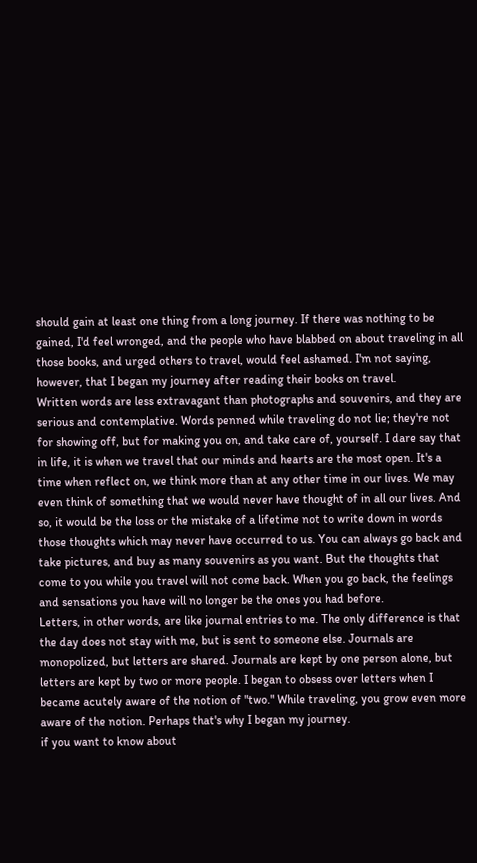should gain at least one thing from a long journey. If there was nothing to be gained, I'd feel wronged, and the people who have blabbed on about traveling in all those books, and urged others to travel, would feel ashamed. I'm not saying, however, that I began my journey after reading their books on travel.
Written words are less extravagant than photographs and souvenirs, and they are serious and contemplative. Words penned while traveling do not lie; they're not for showing off, but for making you on, and take care of, yourself. I dare say that in life, it is when we travel that our minds and hearts are the most open. It's a time when reflect on, we think more than at any other time in our lives. We may even think of something that we would never have thought of in all our lives. And so, it would be the loss or the mistake of a lifetime not to write down in words those thoughts which may never have occurred to us. You can always go back and take pictures, and buy as many souvenirs as you want. But the thoughts that come to you while you travel will not come back. When you go back, the feelings and sensations you have will no longer be the ones you had before.
Letters, in other words, are like journal entries to me. The only difference is that the day does not stay with me, but is sent to someone else. Journals are monopolized, but letters are shared. Journals are kept by one person alone, but letters are kept by two or more people. I began to obsess over letters when I became acutely aware of the notion of "two." While traveling, you grow even more aware of the notion. Perhaps that's why I began my journey.
if you want to know about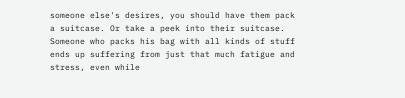someone else's desires, you should have them pack a suitcase. Or take a peek into their suitcase. Someone who packs his bag with all kinds of stuff ends up suffering from just that much fatigue and stress, even while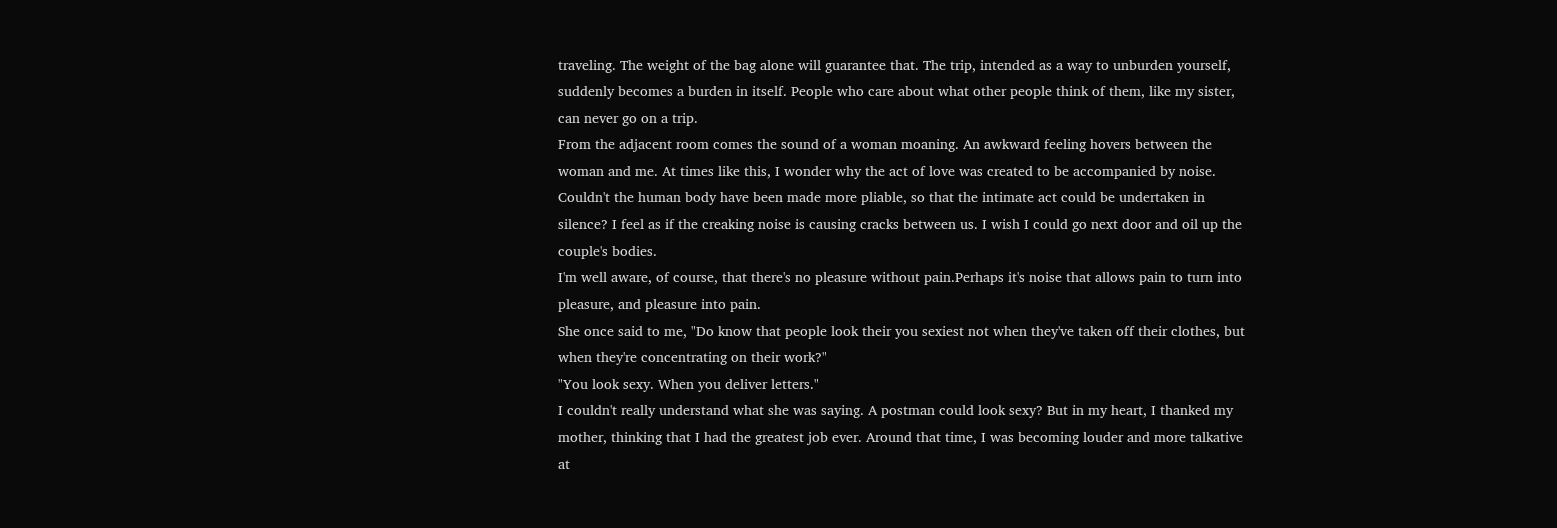traveling. The weight of the bag alone will guarantee that. The trip, intended as a way to unburden yourself, suddenly becomes a burden in itself. People who care about what other people think of them, like my sister, can never go on a trip.
From the adjacent room comes the sound of a woman moaning. An awkward feeling hovers between the woman and me. At times like this, I wonder why the act of love was created to be accompanied by noise. Couldn't the human body have been made more pliable, so that the intimate act could be undertaken in silence? I feel as if the creaking noise is causing cracks between us. I wish I could go next door and oil up the couple's bodies.
I'm well aware, of course, that there's no pleasure without pain.Perhaps it's noise that allows pain to turn into pleasure, and pleasure into pain.
She once said to me, "Do know that people look their you sexiest not when they've taken off their clothes, but when they're concentrating on their work?"
"You look sexy. When you deliver letters."
I couldn't really understand what she was saying. A postman could look sexy? But in my heart, I thanked my mother, thinking that I had the greatest job ever. Around that time, I was becoming louder and more talkative at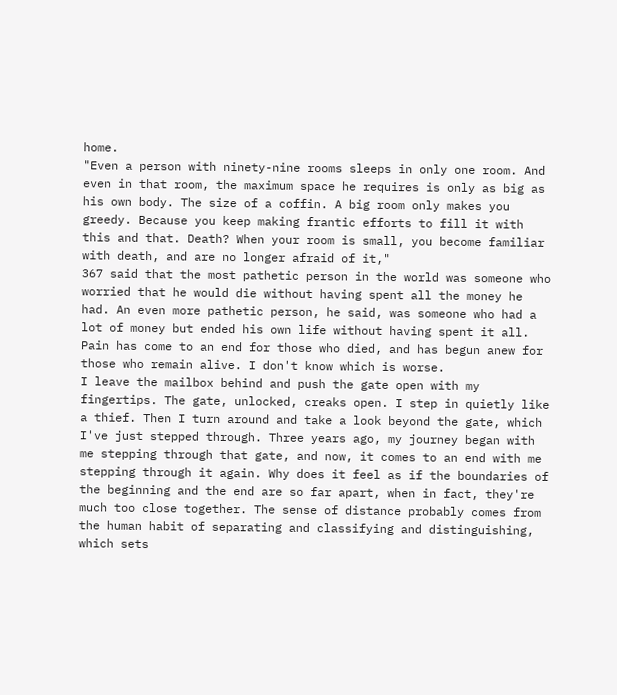home.
"Even a person with ninety-nine rooms sleeps in only one room. And even in that room, the maximum space he requires is only as big as his own body. The size of a coffin. A big room only makes you greedy. Because you keep making frantic efforts to fill it with this and that. Death? When your room is small, you become familiar with death, and are no longer afraid of it,"
367 said that the most pathetic person in the world was someone who worried that he would die without having spent all the money he had. An even more pathetic person, he said, was someone who had a lot of money but ended his own life without having spent it all.
Pain has come to an end for those who died, and has begun anew for those who remain alive. I don't know which is worse.
I leave the mailbox behind and push the gate open with my fingertips. The gate, unlocked, creaks open. I step in quietly like a thief. Then I turn around and take a look beyond the gate, which I've just stepped through. Three years ago, my journey began with me stepping through that gate, and now, it comes to an end with me stepping through it again. Why does it feel as if the boundaries of the beginning and the end are so far apart, when in fact, they're much too close together. The sense of distance probably comes from the human habit of separating and classifying and distinguishing, which sets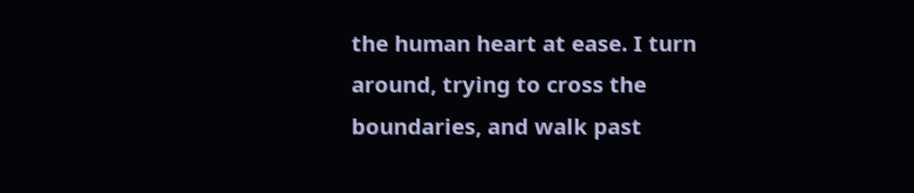the human heart at ease. I turn around, trying to cross the boundaries, and walk past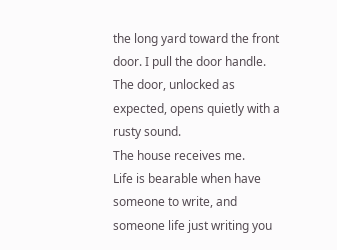the long yard toward the front door. I pull the door handle. The door, unlocked as expected, opens quietly with a rusty sound.
The house receives me.
Life is bearable when have someone to write, and someone life just writing you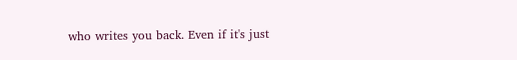who writes you back. Even if it's just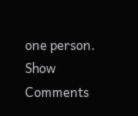one person.
Show Comments